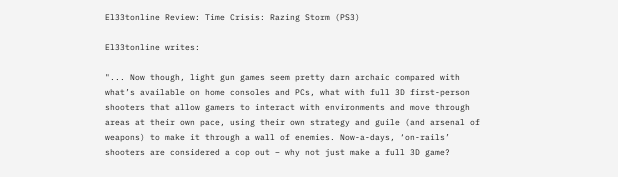El33tonline Review: Time Crisis: Razing Storm (PS3)

El33tonline writes:

"... Now though, light gun games seem pretty darn archaic compared with what’s available on home consoles and PCs, what with full 3D first-person shooters that allow gamers to interact with environments and move through areas at their own pace, using their own strategy and guile (and arsenal of weapons) to make it through a wall of enemies. Now-a-days, ‘on-rails’ shooters are considered a cop out – why not just make a full 3D game?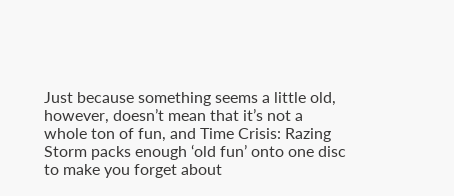Just because something seems a little old, however, doesn’t mean that it’s not a whole ton of fun, and Time Crisis: Razing Storm packs enough ‘old fun’ onto one disc to make you forget about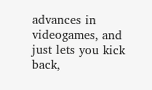advances in videogames, and just lets you kick back,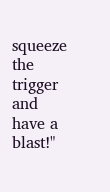squeeze the trigger and have a blast!"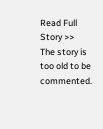Read Full Story >>
The story is too old to be commented.